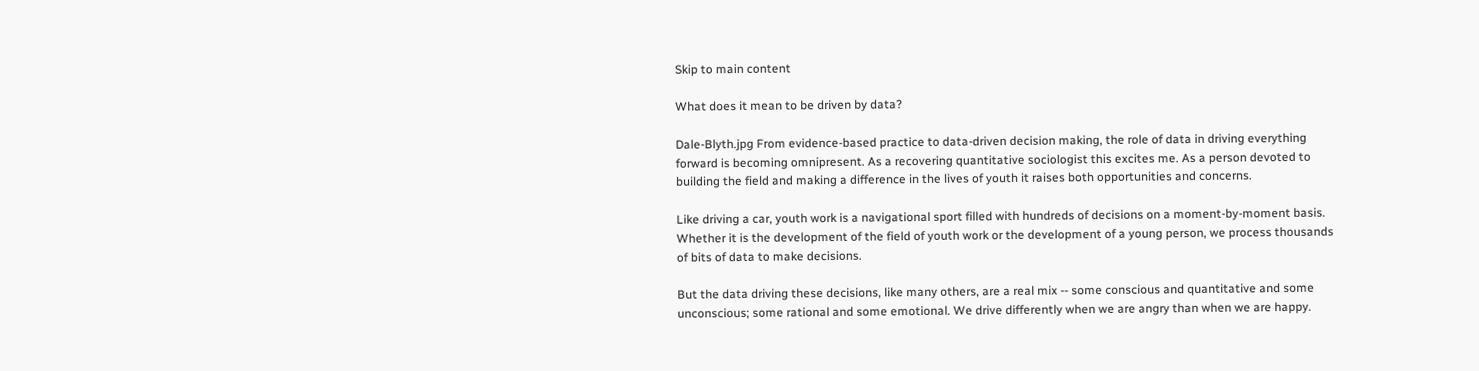Skip to main content

What does it mean to be driven by data?

Dale-Blyth.jpg From evidence-based practice to data-driven decision making, the role of data in driving everything forward is becoming omnipresent. As a recovering quantitative sociologist this excites me. As a person devoted to building the field and making a difference in the lives of youth it raises both opportunities and concerns.

Like driving a car, youth work is a navigational sport filled with hundreds of decisions on a moment-by-moment basis. Whether it is the development of the field of youth work or the development of a young person, we process thousands of bits of data to make decisions.

But the data driving these decisions, like many others, are a real mix -- some conscious and quantitative and some unconscious; some rational and some emotional. We drive differently when we are angry than when we are happy.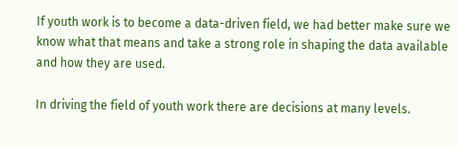If youth work is to become a data-driven field, we had better make sure we know what that means and take a strong role in shaping the data available and how they are used.

In driving the field of youth work there are decisions at many levels.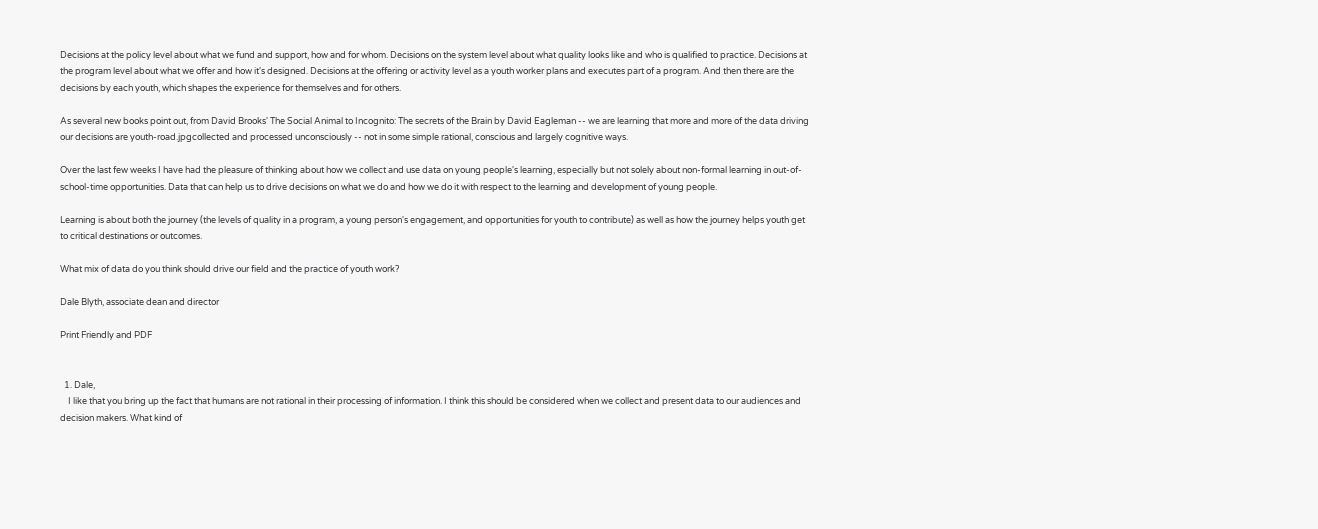Decisions at the policy level about what we fund and support, how and for whom. Decisions on the system level about what quality looks like and who is qualified to practice. Decisions at the program level about what we offer and how it's designed. Decisions at the offering or activity level as a youth worker plans and executes part of a program. And then there are the decisions by each youth, which shapes the experience for themselves and for others.

As several new books point out, from David Brooks' The Social Animal to Incognito: The secrets of the Brain by David Eagleman -- we are learning that more and more of the data driving our decisions are youth-road.jpgcollected and processed unconsciously -- not in some simple rational, conscious and largely cognitive ways.

Over the last few weeks I have had the pleasure of thinking about how we collect and use data on young people's learning, especially but not solely about non-formal learning in out-of-school-time opportunities. Data that can help us to drive decisions on what we do and how we do it with respect to the learning and development of young people.

Learning is about both the journey (the levels of quality in a program, a young person's engagement, and opportunities for youth to contribute) as well as how the journey helps youth get to critical destinations or outcomes.

What mix of data do you think should drive our field and the practice of youth work?

Dale Blyth, associate dean and director

Print Friendly and PDF


  1. Dale,
    I like that you bring up the fact that humans are not rational in their processing of information. I think this should be considered when we collect and present data to our audiences and decision makers. What kind of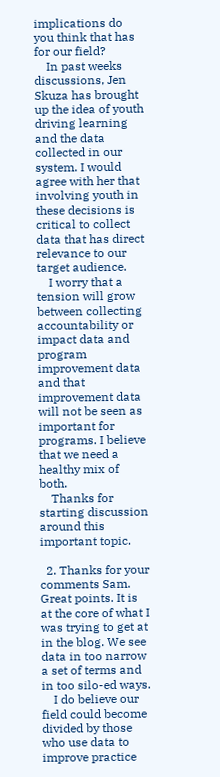implications do you think that has for our field?
    In past weeks discussions, Jen Skuza has brought up the idea of youth driving learning and the data collected in our system. I would agree with her that involving youth in these decisions is critical to collect data that has direct relevance to our target audience.
    I worry that a tension will grow between collecting accountability or impact data and program improvement data and that improvement data will not be seen as important for programs. I believe that we need a healthy mix of both.
    Thanks for starting discussion around this important topic.

  2. Thanks for your comments Sam. Great points. It is at the core of what I was trying to get at in the blog. We see data in too narrow a set of terms and in too silo-ed ways.
    I do believe our field could become divided by those who use data to improve practice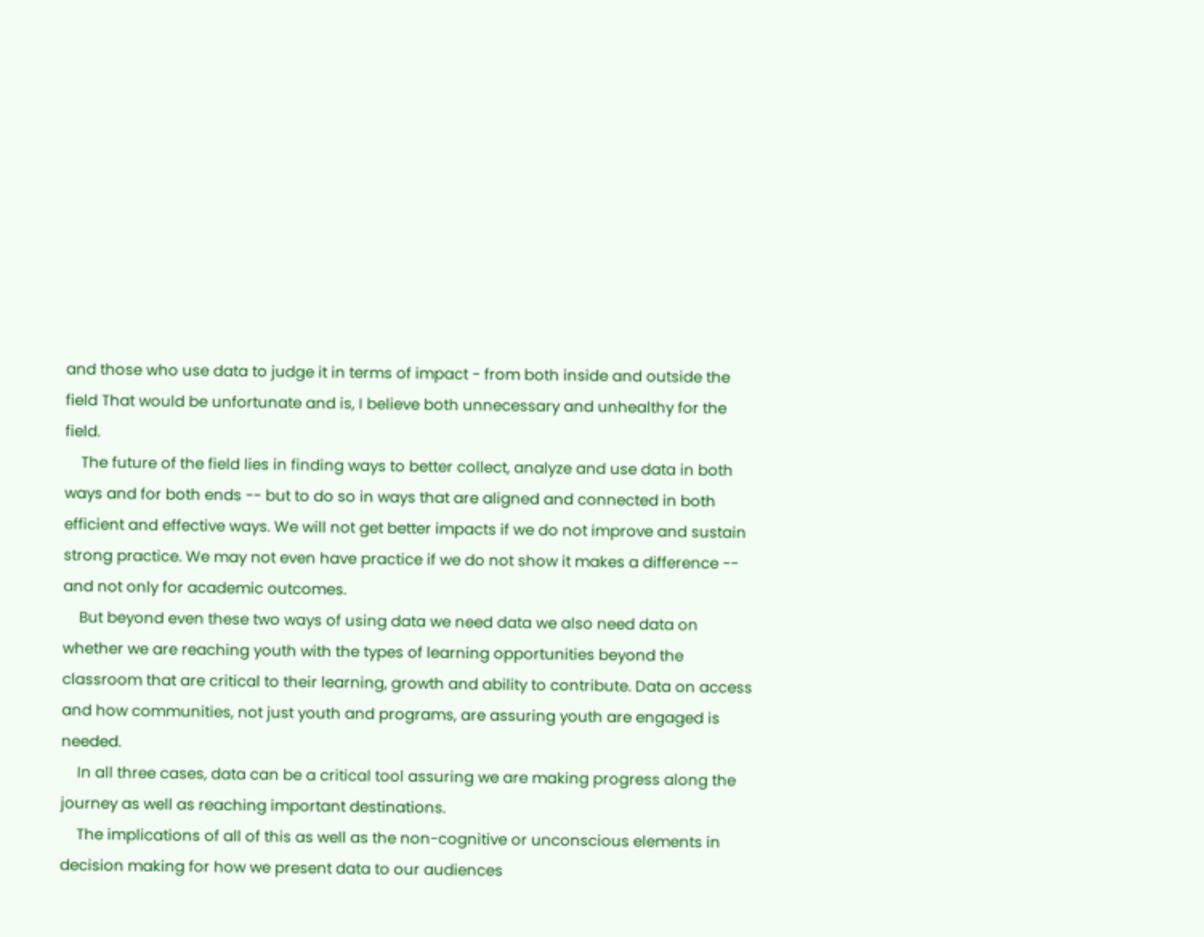and those who use data to judge it in terms of impact - from both inside and outside the field That would be unfortunate and is, I believe both unnecessary and unhealthy for the field.
    The future of the field lies in finding ways to better collect, analyze and use data in both ways and for both ends -- but to do so in ways that are aligned and connected in both efficient and effective ways. We will not get better impacts if we do not improve and sustain strong practice. We may not even have practice if we do not show it makes a difference -- and not only for academic outcomes.
    But beyond even these two ways of using data we need data we also need data on whether we are reaching youth with the types of learning opportunities beyond the classroom that are critical to their learning, growth and ability to contribute. Data on access and how communities, not just youth and programs, are assuring youth are engaged is needed.
    In all three cases, data can be a critical tool assuring we are making progress along the journey as well as reaching important destinations.
    The implications of all of this as well as the non-cognitive or unconscious elements in decision making for how we present data to our audiences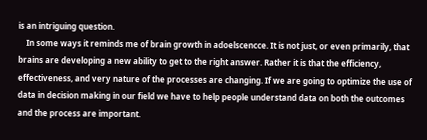is an intriguing question.
    In some ways it reminds me of brain growth in adoelscencce. It is not just, or even primarily, that brains are developing a new ability to get to the right answer. Rather it is that the efficiency, effectiveness, and very nature of the processes are changing. If we are going to optimize the use of data in decision making in our field we have to help people understand data on both the outcomes and the process are important.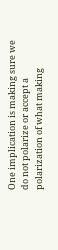One implication is making sure we do not polarize or accept a polarization of what making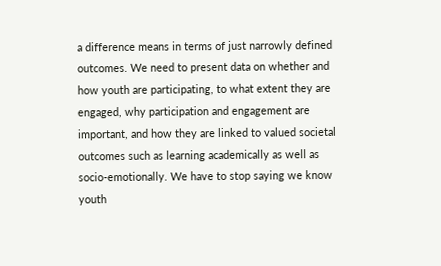a difference means in terms of just narrowly defined outcomes. We need to present data on whether and how youth are participating, to what extent they are engaged, why participation and engagement are important, and how they are linked to valued societal outcomes such as learning academically as well as socio-emotionally. We have to stop saying we know youth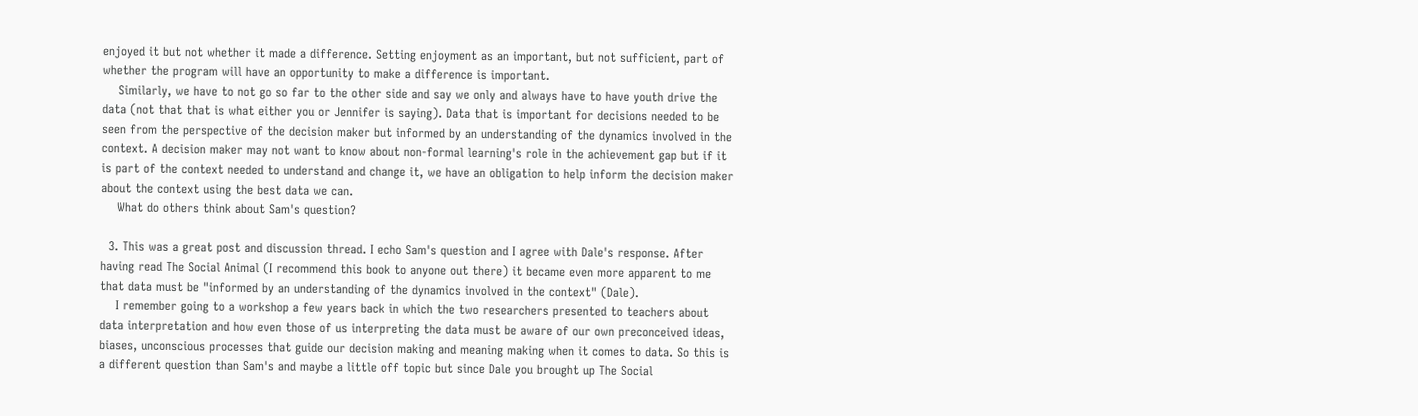enjoyed it but not whether it made a difference. Setting enjoyment as an important, but not sufficient, part of whether the program will have an opportunity to make a difference is important.
    Similarly, we have to not go so far to the other side and say we only and always have to have youth drive the data (not that that is what either you or Jennifer is saying). Data that is important for decisions needed to be seen from the perspective of the decision maker but informed by an understanding of the dynamics involved in the context. A decision maker may not want to know about non-formal learning's role in the achievement gap but if it is part of the context needed to understand and change it, we have an obligation to help inform the decision maker about the context using the best data we can.
    What do others think about Sam's question?

  3. This was a great post and discussion thread. I echo Sam's question and I agree with Dale's response. After having read The Social Animal (I recommend this book to anyone out there) it became even more apparent to me that data must be "informed by an understanding of the dynamics involved in the context" (Dale).
    I remember going to a workshop a few years back in which the two researchers presented to teachers about data interpretation and how even those of us interpreting the data must be aware of our own preconceived ideas, biases, unconscious processes that guide our decision making and meaning making when it comes to data. So this is a different question than Sam's and maybe a little off topic but since Dale you brought up The Social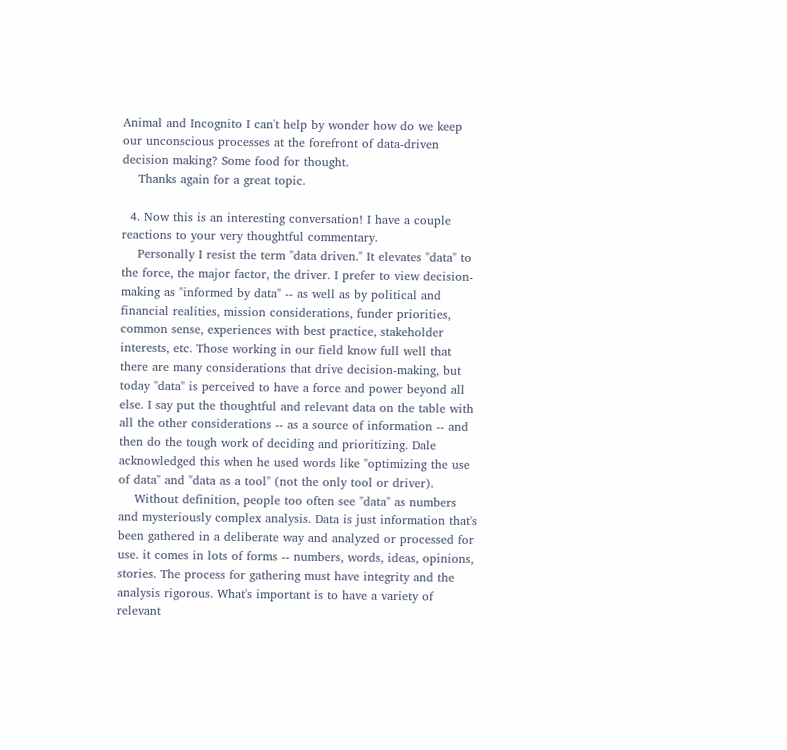Animal and Incognito I can't help by wonder how do we keep our unconscious processes at the forefront of data-driven decision making? Some food for thought.
    Thanks again for a great topic.

  4. Now this is an interesting conversation! I have a couple reactions to your very thoughtful commentary.
    Personally I resist the term "data driven." It elevates "data" to the force, the major factor, the driver. I prefer to view decision-making as "informed by data" -- as well as by political and financial realities, mission considerations, funder priorities, common sense, experiences with best practice, stakeholder interests, etc. Those working in our field know full well that there are many considerations that drive decision-making, but today "data" is perceived to have a force and power beyond all else. I say put the thoughtful and relevant data on the table with all the other considerations -- as a source of information -- and then do the tough work of deciding and prioritizing. Dale acknowledged this when he used words like "optimizing the use of data" and "data as a tool" (not the only tool or driver).
    Without definition, people too often see "data" as numbers and mysteriously complex analysis. Data is just information that's been gathered in a deliberate way and analyzed or processed for use. it comes in lots of forms -- numbers, words, ideas, opinions, stories. The process for gathering must have integrity and the analysis rigorous. What's important is to have a variety of relevant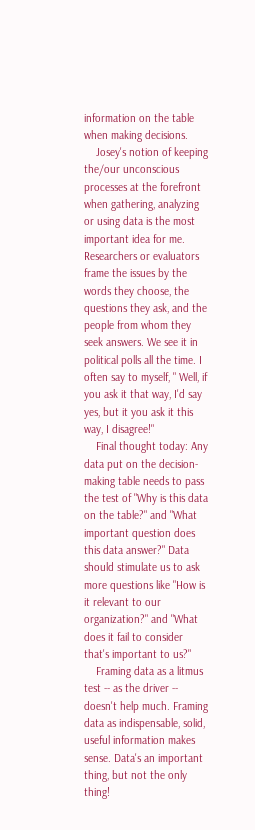information on the table when making decisions.
    Josey's notion of keeping the/our unconscious processes at the forefront when gathering, analyzing or using data is the most important idea for me. Researchers or evaluators frame the issues by the words they choose, the questions they ask, and the people from whom they seek answers. We see it in political polls all the time. I often say to myself, " Well, if you ask it that way, I'd say yes, but it you ask it this way, I disagree!"
    Final thought today: Any data put on the decision-making table needs to pass the test of "Why is this data on the table?" and "What important question does this data answer?" Data should stimulate us to ask more questions like "How is it relevant to our organization?" and "What does it fail to consider that's important to us?"
    Framing data as a litmus test -- as the driver -- doesn't help much. Framing data as indispensable, solid, useful information makes sense. Data's an important thing, but not the only thing!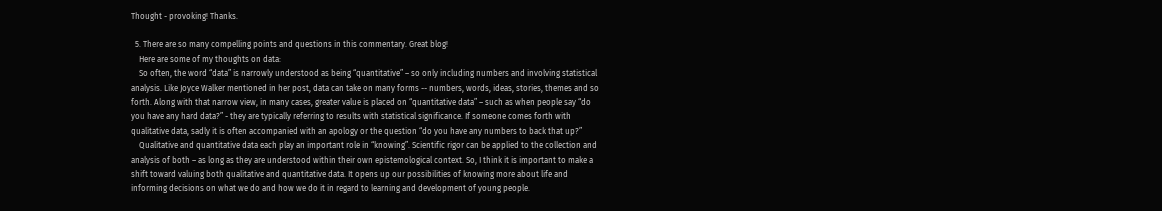Thought - provoking! Thanks.

  5. There are so many compelling points and questions in this commentary. Great blog!
    Here are some of my thoughts on data:
    So often, the word “data” is narrowly understood as being “quantitative” – so only including numbers and involving statistical analysis. Like Joyce Walker mentioned in her post, data can take on many forms -- numbers, words, ideas, stories, themes and so forth. Along with that narrow view, in many cases, greater value is placed on “quantitative data” – such as when people say “do you have any hard data?” - they are typically referring to results with statistical significance. If someone comes forth with qualitative data, sadly it is often accompanied with an apology or the question “do you have any numbers to back that up?”
    Qualitative and quantitative data each play an important role in “knowing”. Scientific rigor can be applied to the collection and analysis of both – as long as they are understood within their own epistemological context. So, I think it is important to make a shift toward valuing both qualitative and quantitative data. It opens up our possibilities of knowing more about life and informing decisions on what we do and how we do it in regard to learning and development of young people.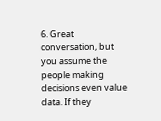6. Great conversation, but you assume the people making decisions even value data. If they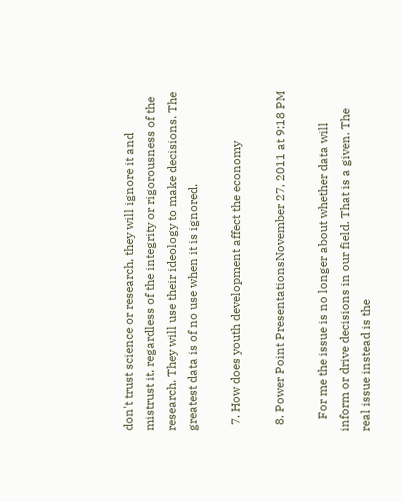don't trust science or research, they will ignore it and mistrust it, regardless of the integrity or rigorousness of the research. They will use their ideology to make decisions. The greatest data is of no use when it is ignored.

  7. How does youth development affect the economy

  8. Power Point PresentationsNovember 27, 2011 at 9:18 PM

    For me the issue is no longer about whether data will inform or drive decisions in our field. That is a given. The real issue instead is the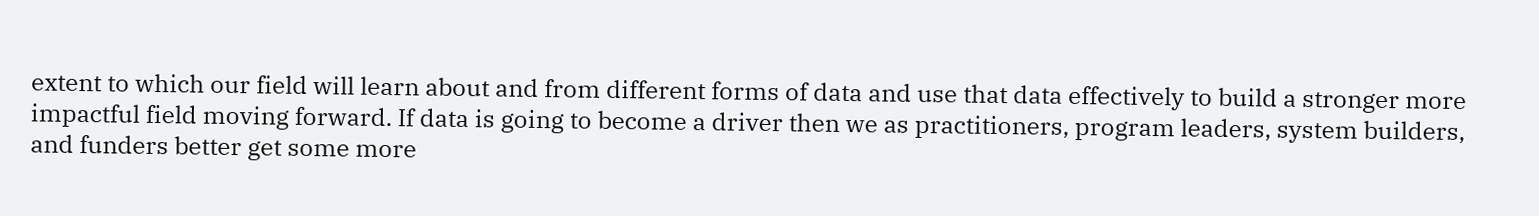extent to which our field will learn about and from different forms of data and use that data effectively to build a stronger more impactful field moving forward. If data is going to become a driver then we as practitioners, program leaders, system builders, and funders better get some more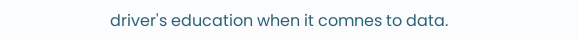driver's education when it comnes to data.